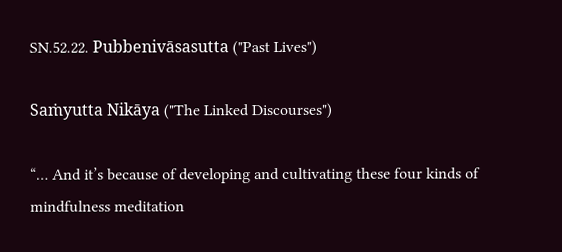SN.52.22. Pubbenivāsasutta ("Past Lives")

Saṁyutta Nikāya ("The Linked Discourses")

“… And it’s because of developing and cultivating these four kinds of mindfulness meditation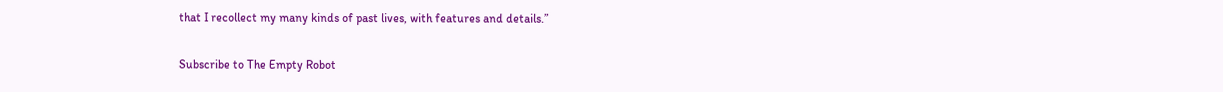that I recollect my many kinds of past lives, with features and details.”

Subscribe to The Empty Robot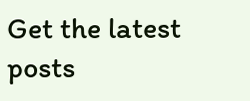Get the latest posts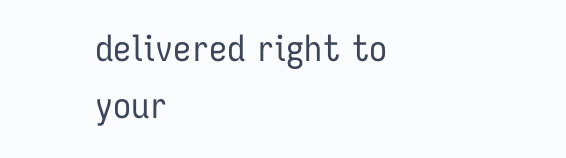delivered right to your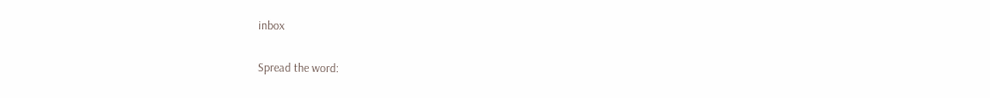inbox

Spread the word: